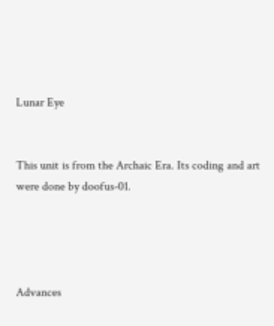Lunar Eye


This unit is from the Archaic Era. Its coding and art were done by doofus-01.




Advances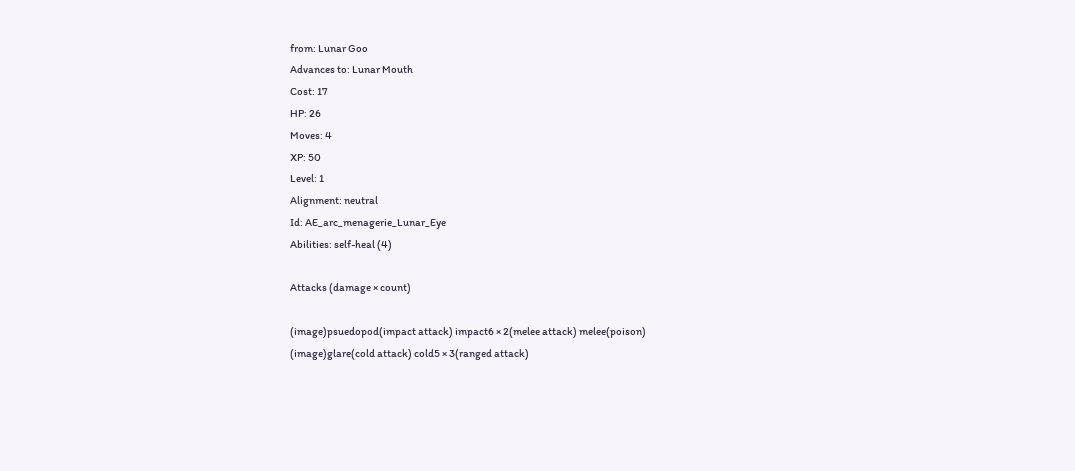from: Lunar Goo
Advances to: Lunar Mouth
Cost: 17
HP: 26
Moves: 4
XP: 50
Level: 1
Alignment: neutral
Id: AE_arc_menagerie_Lunar_Eye
Abilities: self-heal (4)

Attacks (damage × count)

(image)psuedopod(impact attack) impact6 × 2(melee attack) melee(poison)
(image)glare(cold attack) cold5 × 3(ranged attack)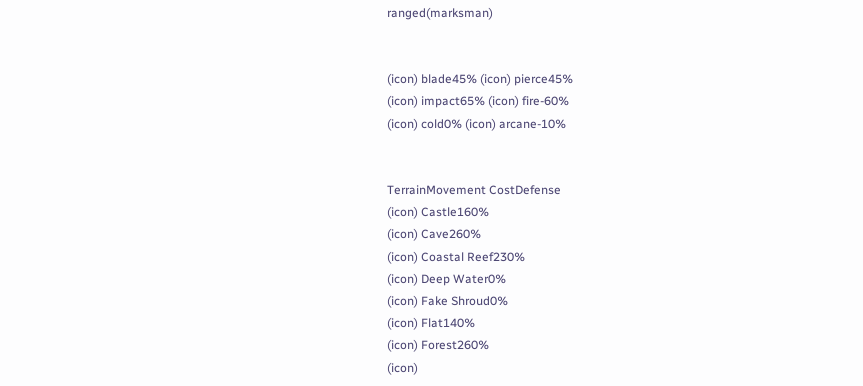ranged(marksman)


(icon) blade45% (icon) pierce45%
(icon) impact65% (icon) fire-60%
(icon) cold0% (icon) arcane-10%


TerrainMovement CostDefense
(icon) Castle160%
(icon) Cave260%
(icon) Coastal Reef230%
(icon) Deep Water0%
(icon) Fake Shroud0%
(icon) Flat140%
(icon) Forest260%
(icon)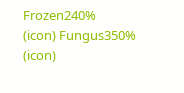Frozen240%
(icon) Fungus350%
(icon)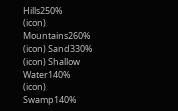Hills250%
(icon) Mountains260%
(icon) Sand330%
(icon) Shallow Water140%
(icon) Swamp140%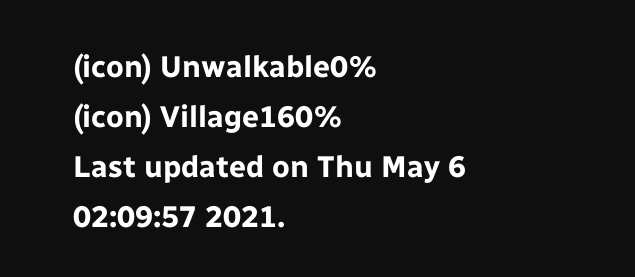(icon) Unwalkable0%
(icon) Village160%
Last updated on Thu May 6 02:09:57 2021.